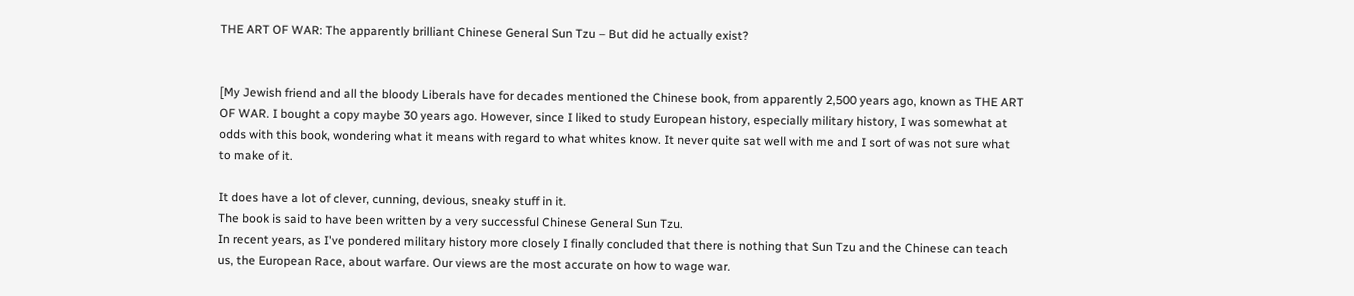THE ART OF WAR: The apparently brilliant Chinese General Sun Tzu – But did he actually exist?


[My Jewish friend and all the bloody Liberals have for decades mentioned the Chinese book, from apparently 2,500 years ago, known as THE ART OF WAR. I bought a copy maybe 30 years ago. However, since I liked to study European history, especially military history, I was somewhat at odds with this book, wondering what it means with regard to what whites know. It never quite sat well with me and I sort of was not sure what to make of it.

It does have a lot of clever, cunning, devious, sneaky stuff in it.
The book is said to have been written by a very successful Chinese General Sun Tzu.
In recent years, as I've pondered military history more closely I finally concluded that there is nothing that Sun Tzu and the Chinese can teach us, the European Race, about warfare. Our views are the most accurate on how to wage war.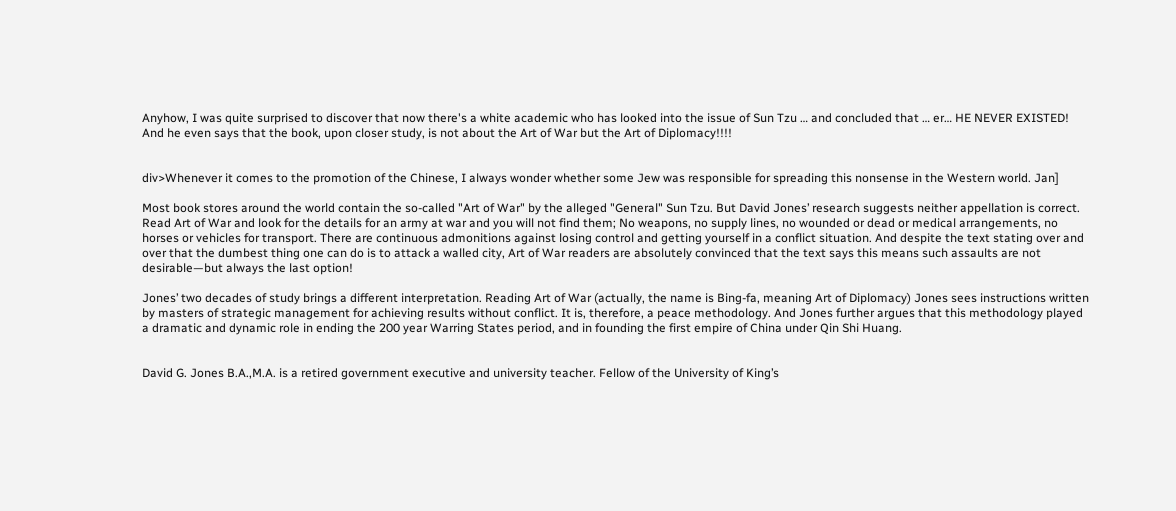Anyhow, I was quite surprised to discover that now there's a white academic who has looked into the issue of Sun Tzu … and concluded that … er… HE NEVER EXISTED! And he even says that the book, upon closer study, is not about the Art of War but the Art of Diplomacy!!!!


div>Whenever it comes to the promotion of the Chinese, I always wonder whether some Jew was responsible for spreading this nonsense in the Western world. Jan]

Most book stores around the world contain the so-called "Art of War" by the alleged "General" Sun Tzu. But David Jones’ research suggests neither appellation is correct. Read Art of War and look for the details for an army at war and you will not find them; No weapons, no supply lines, no wounded or dead or medical arrangements, no horses or vehicles for transport. There are continuous admonitions against losing control and getting yourself in a conflict situation. And despite the text stating over and over that the dumbest thing one can do is to attack a walled city, Art of War readers are absolutely convinced that the text says this means such assaults are not desirable—but always the last option!

Jones’ two decades of study brings a different interpretation. Reading Art of War (actually, the name is Bing-fa, meaning Art of Diplomacy) Jones sees instructions written by masters of strategic management for achieving results without conflict. It is, therefore, a peace methodology. And Jones further argues that this methodology played a dramatic and dynamic role in ending the 200 year Warring States period, and in founding the first empire of China under Qin Shi Huang.


David G. Jones B.A.,M.A. is a retired government executive and university teacher. Fellow of the University of King’s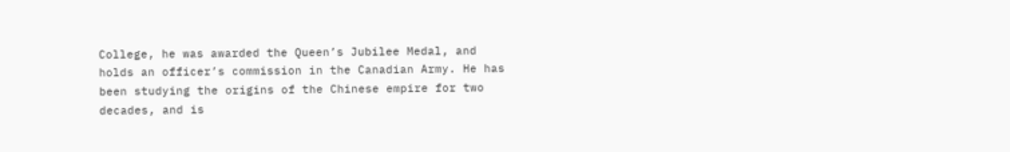College, he was awarded the Queen’s Jubilee Medal, and holds an officer’s commission in the Canadian Army. He has been studying the origins of the Chinese empire for two decades, and is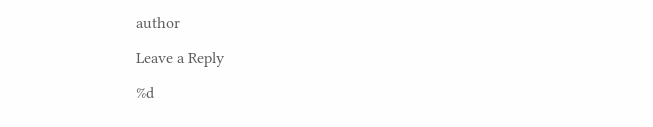author

Leave a Reply

%d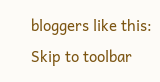bloggers like this:
Skip to toolbar